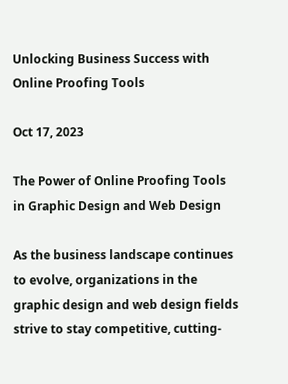Unlocking Business Success with Online Proofing Tools

Oct 17, 2023

The Power of Online Proofing Tools in Graphic Design and Web Design

As the business landscape continues to evolve, organizations in the graphic design and web design fields strive to stay competitive, cutting-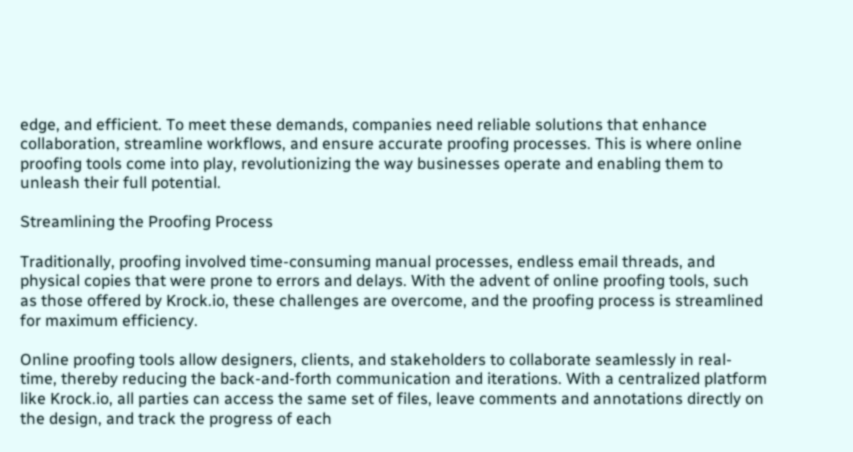edge, and efficient. To meet these demands, companies need reliable solutions that enhance collaboration, streamline workflows, and ensure accurate proofing processes. This is where online proofing tools come into play, revolutionizing the way businesses operate and enabling them to unleash their full potential.

Streamlining the Proofing Process

Traditionally, proofing involved time-consuming manual processes, endless email threads, and physical copies that were prone to errors and delays. With the advent of online proofing tools, such as those offered by Krock.io, these challenges are overcome, and the proofing process is streamlined for maximum efficiency.

Online proofing tools allow designers, clients, and stakeholders to collaborate seamlessly in real-time, thereby reducing the back-and-forth communication and iterations. With a centralized platform like Krock.io, all parties can access the same set of files, leave comments and annotations directly on the design, and track the progress of each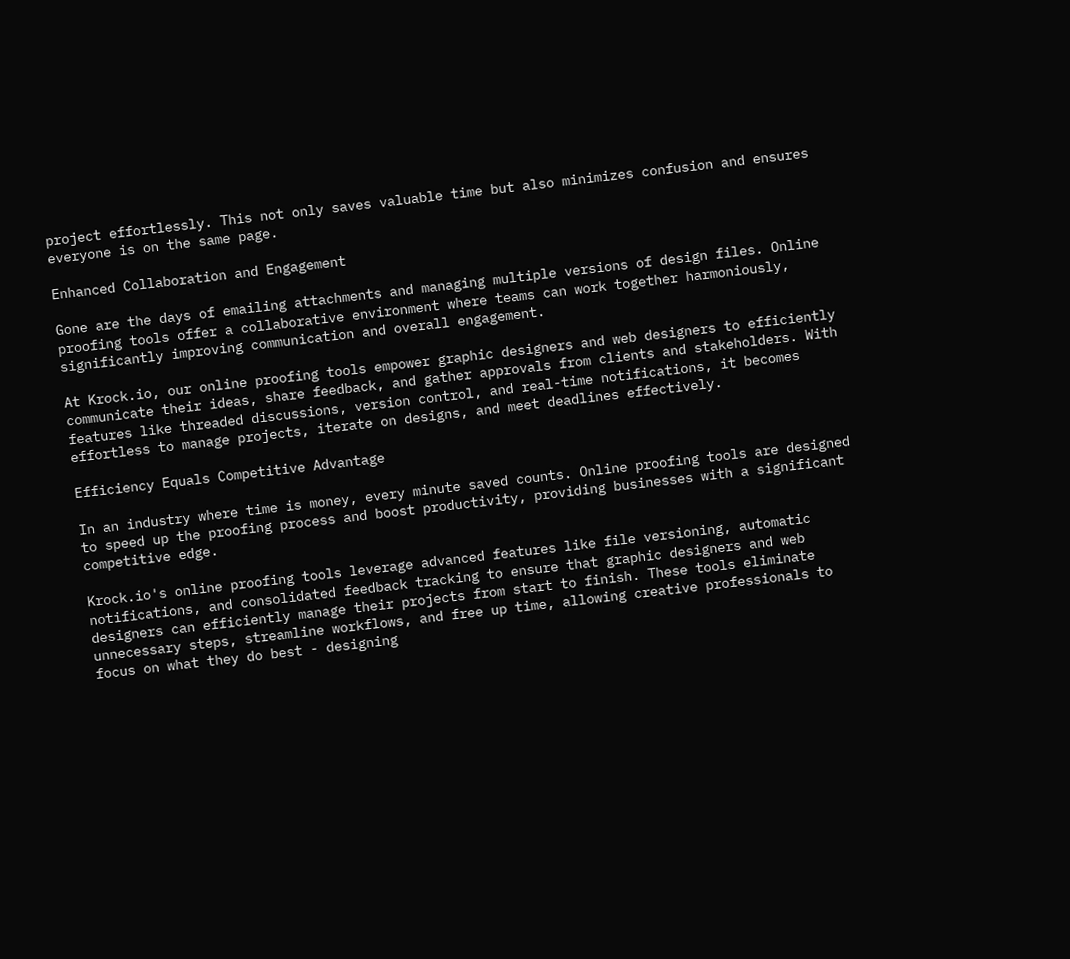project effortlessly. This not only saves valuable time but also minimizes confusion and ensures everyone is on the same page.

Enhanced Collaboration and Engagement

Gone are the days of emailing attachments and managing multiple versions of design files. Online proofing tools offer a collaborative environment where teams can work together harmoniously, significantly improving communication and overall engagement.

At Krock.io, our online proofing tools empower graphic designers and web designers to efficiently communicate their ideas, share feedback, and gather approvals from clients and stakeholders. With features like threaded discussions, version control, and real-time notifications, it becomes effortless to manage projects, iterate on designs, and meet deadlines effectively.

Efficiency Equals Competitive Advantage

In an industry where time is money, every minute saved counts. Online proofing tools are designed to speed up the proofing process and boost productivity, providing businesses with a significant competitive edge.

Krock.io's online proofing tools leverage advanced features like file versioning, automatic notifications, and consolidated feedback tracking to ensure that graphic designers and web designers can efficiently manage their projects from start to finish. These tools eliminate unnecessary steps, streamline workflows, and free up time, allowing creative professionals to focus on what they do best - designing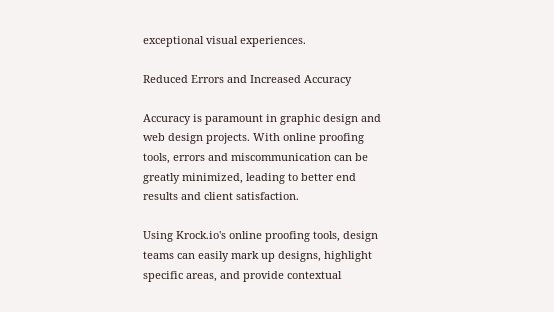exceptional visual experiences.

Reduced Errors and Increased Accuracy

Accuracy is paramount in graphic design and web design projects. With online proofing tools, errors and miscommunication can be greatly minimized, leading to better end results and client satisfaction.

Using Krock.io's online proofing tools, design teams can easily mark up designs, highlight specific areas, and provide contextual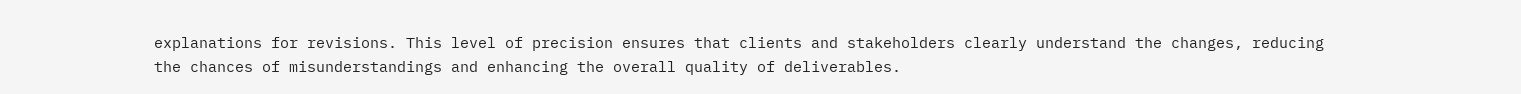explanations for revisions. This level of precision ensures that clients and stakeholders clearly understand the changes, reducing the chances of misunderstandings and enhancing the overall quality of deliverables.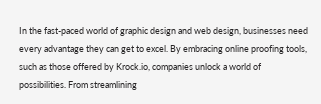In the fast-paced world of graphic design and web design, businesses need every advantage they can get to excel. By embracing online proofing tools, such as those offered by Krock.io, companies unlock a world of possibilities. From streamlining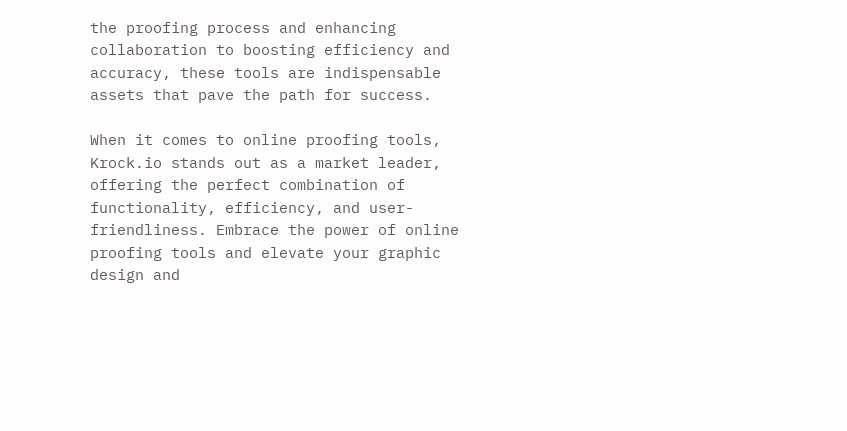the proofing process and enhancing collaboration to boosting efficiency and accuracy, these tools are indispensable assets that pave the path for success.

When it comes to online proofing tools, Krock.io stands out as a market leader, offering the perfect combination of functionality, efficiency, and user-friendliness. Embrace the power of online proofing tools and elevate your graphic design and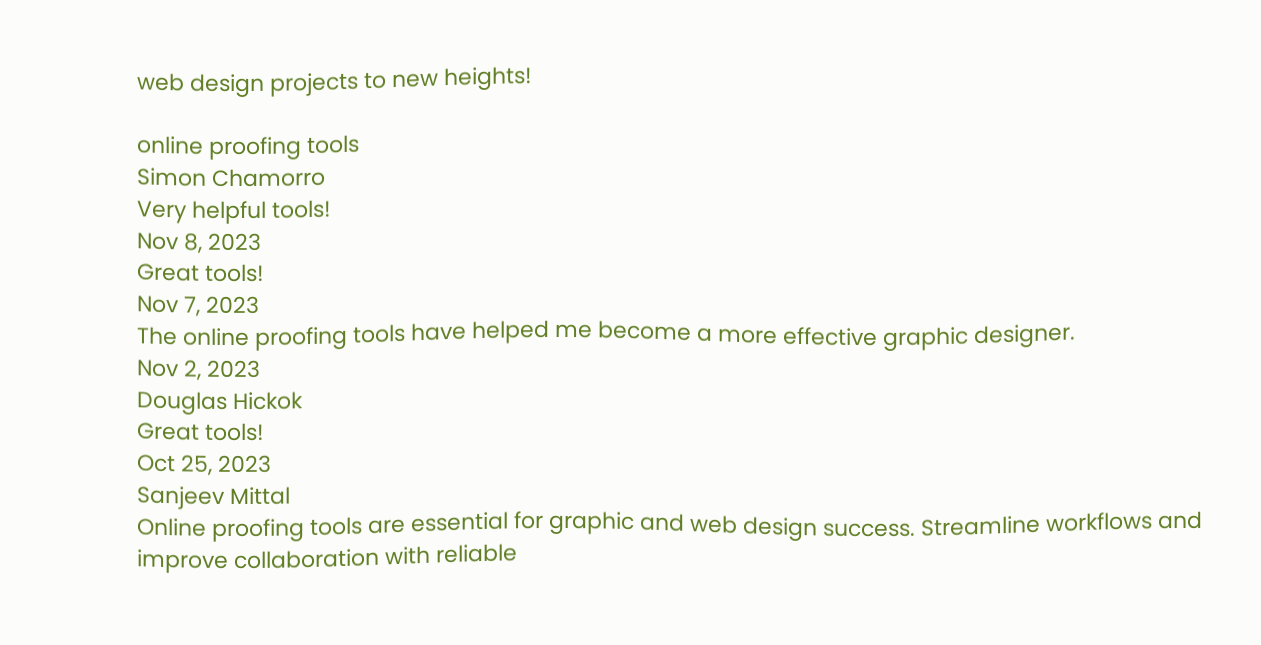web design projects to new heights!

online proofing tools
Simon Chamorro
Very helpful tools!
Nov 8, 2023
Great tools!
Nov 7, 2023
The online proofing tools have helped me become a more effective graphic designer.
Nov 2, 2023
Douglas Hickok
Great tools!
Oct 25, 2023
Sanjeev Mittal
Online proofing tools are essential for graphic and web design success. Streamline workflows and improve collaboration with reliable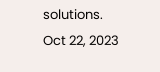solutions.
Oct 22, 2023